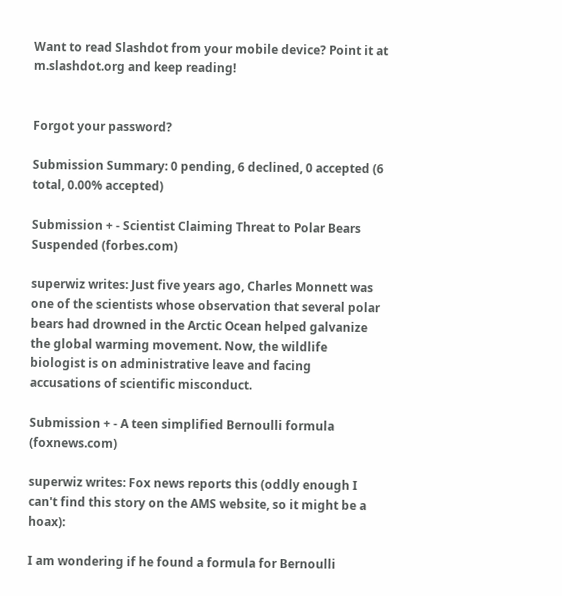Want to read Slashdot from your mobile device? Point it at m.slashdot.org and keep reading!


Forgot your password?

Submission Summary: 0 pending, 6 declined, 0 accepted (6 total, 0.00% accepted)

Submission + - Scientist Claiming Threat to Polar Bears Suspended (forbes.com)

superwiz writes: Just five years ago, Charles Monnett was one of the scientists whose observation that several polar bears had drowned in the Arctic Ocean helped galvanize the global warming movement. Now, the wildlife biologist is on administrative leave and facing accusations of scientific misconduct.

Submission + - A teen simplified Bernoulli formula (foxnews.com)

superwiz writes: Fox news reports this (oddly enough I can't find this story on the AMS website, so it might be a hoax):

I am wondering if he found a formula for Bernoulli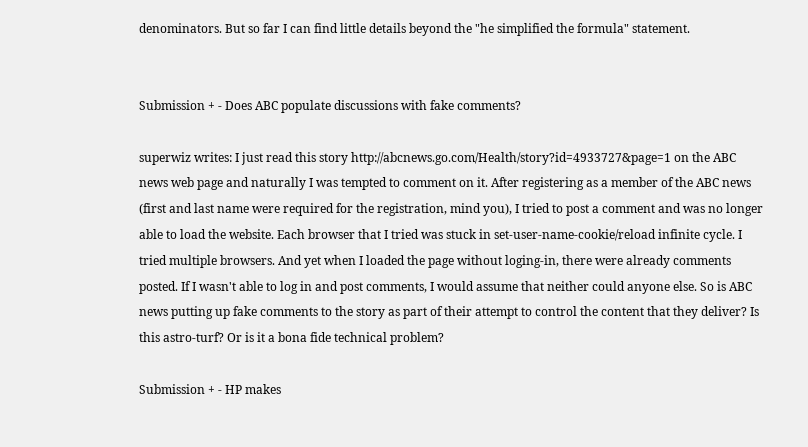denominators. But so far I can find little details beyond the "he simplified the formula" statement.


Submission + - Does ABC populate discussions with fake comments?

superwiz writes: I just read this story http://abcnews.go.com/Health/story?id=4933727&page=1 on the ABC news web page and naturally I was tempted to comment on it. After registering as a member of the ABC news (first and last name were required for the registration, mind you), I tried to post a comment and was no longer able to load the website. Each browser that I tried was stuck in set-user-name-cookie/reload infinite cycle. I tried multiple browsers. And yet when I loaded the page without loging-in, there were already comments posted. If I wasn't able to log in and post comments, I would assume that neither could anyone else. So is ABC news putting up fake comments to the story as part of their attempt to control the content that they deliver? Is this astro-turf? Or is it a bona fide technical problem?

Submission + - HP makes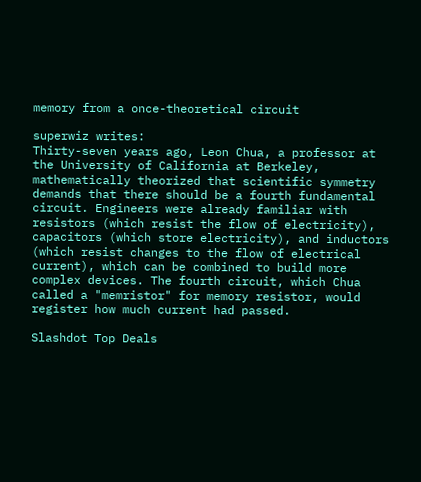memory from a once-theoretical circuit

superwiz writes:
Thirty-seven years ago, Leon Chua, a professor at the University of California at Berkeley, mathematically theorized that scientific symmetry demands that there should be a fourth fundamental circuit. Engineers were already familiar with resistors (which resist the flow of electricity), capacitors (which store electricity), and inductors (which resist changes to the flow of electrical current), which can be combined to build more complex devices. The fourth circuit, which Chua called a "memristor" for memory resistor, would register how much current had passed.

Slashdot Top Deals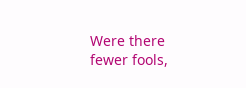Were there fewer fools,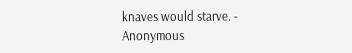knaves would starve. - Anonymous